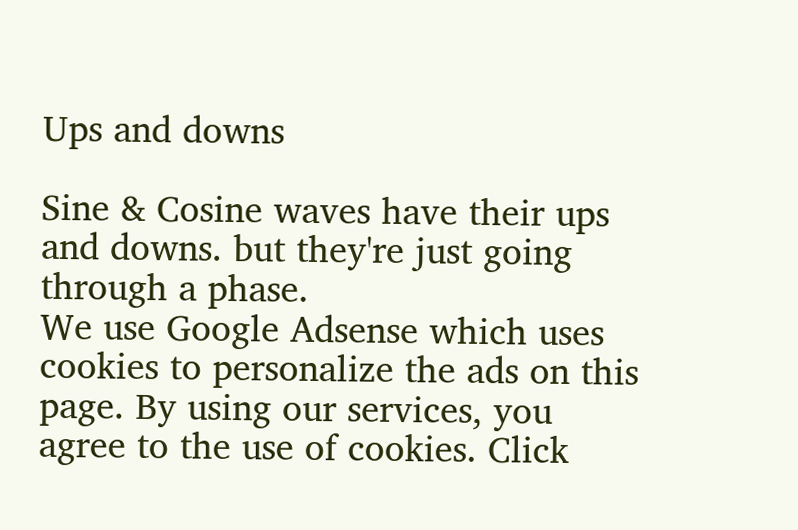Ups and downs

Sine & Cosine waves have their ups and downs. but they're just going through a phase.
We use Google Adsense which uses cookies to personalize the ads on this page. By using our services, you agree to the use of cookies. Click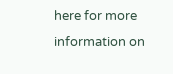here for more information on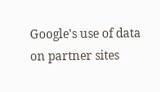Google's use of data on partner sites